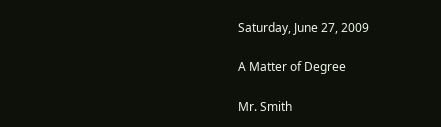Saturday, June 27, 2009

A Matter of Degree

Mr. Smith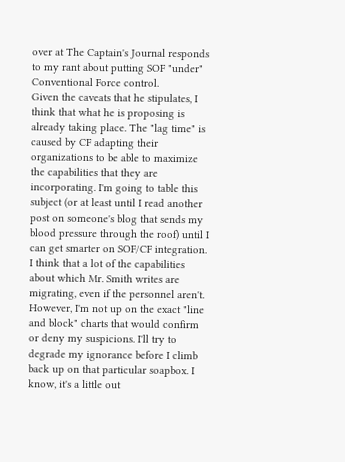over at The Captain's Journal responds to my rant about putting SOF "under" Conventional Force control.
Given the caveats that he stipulates, I think that what he is proposing is already taking place. The "lag time" is caused by CF adapting their organizations to be able to maximize the capabilities that they are incorporating. I'm going to table this subject (or at least until I read another post on someone's blog that sends my blood pressure through the roof) until I can get smarter on SOF/CF integration. I think that a lot of the capabilities about which Mr. Smith writes are migrating, even if the personnel aren't. However, I'm not up on the exact "line and block" charts that would confirm or deny my suspicions. I'll try to degrade my ignorance before I climb back up on that particular soapbox. I know, it's a little out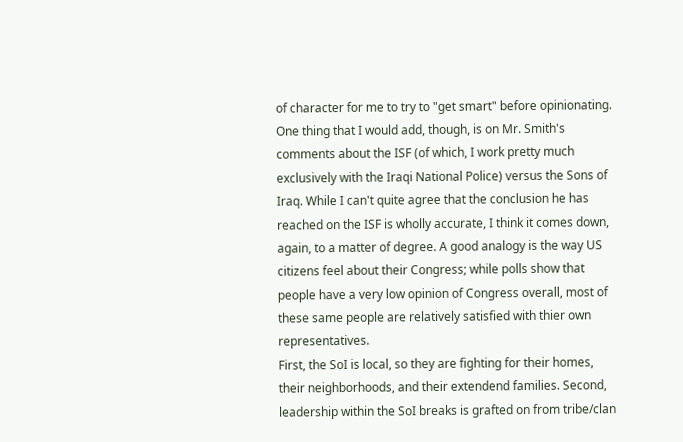of character for me to try to "get smart" before opinionating.
One thing that I would add, though, is on Mr. Smith's comments about the ISF (of which, I work pretty much exclusively with the Iraqi National Police) versus the Sons of Iraq. While I can't quite agree that the conclusion he has reached on the ISF is wholly accurate, I think it comes down, again, to a matter of degree. A good analogy is the way US citizens feel about their Congress; while polls show that people have a very low opinion of Congress overall, most of these same people are relatively satisfied with thier own representatives.
First, the SoI is local, so they are fighting for their homes, their neighborhoods, and their extendend families. Second, leadership within the SoI breaks is grafted on from tribe/clan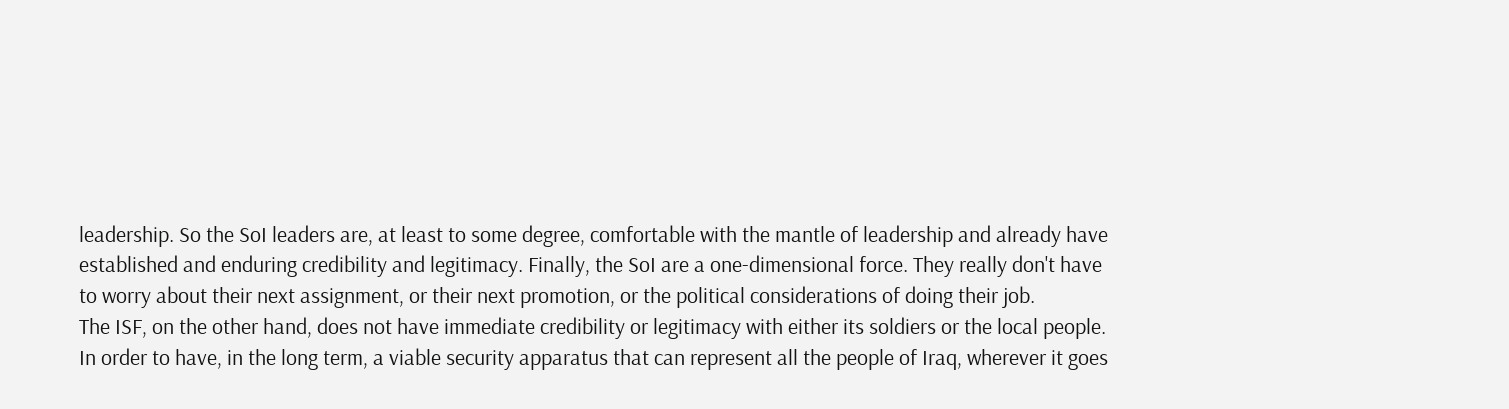leadership. So the SoI leaders are, at least to some degree, comfortable with the mantle of leadership and already have established and enduring credibility and legitimacy. Finally, the SoI are a one-dimensional force. They really don't have to worry about their next assignment, or their next promotion, or the political considerations of doing their job.
The ISF, on the other hand, does not have immediate credibility or legitimacy with either its soldiers or the local people. In order to have, in the long term, a viable security apparatus that can represent all the people of Iraq, wherever it goes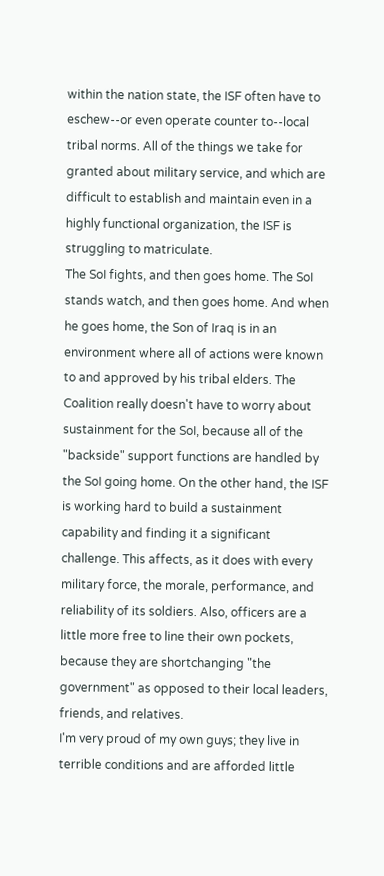within the nation state, the ISF often have to eschew--or even operate counter to--local tribal norms. All of the things we take for granted about military service, and which are difficult to establish and maintain even in a highly functional organization, the ISF is struggling to matriculate.
The SoI fights, and then goes home. The SoI stands watch, and then goes home. And when he goes home, the Son of Iraq is in an environment where all of actions were known to and approved by his tribal elders. The Coalition really doesn't have to worry about sustainment for the SoI, because all of the "backside" support functions are handled by the SoI going home. On the other hand, the ISF is working hard to build a sustainment capability and finding it a significant challenge. This affects, as it does with every military force, the morale, performance, and reliability of its soldiers. Also, officers are a little more free to line their own pockets, because they are shortchanging "the government" as opposed to their local leaders, friends, and relatives.
I'm very proud of my own guys; they live in terrible conditions and are afforded little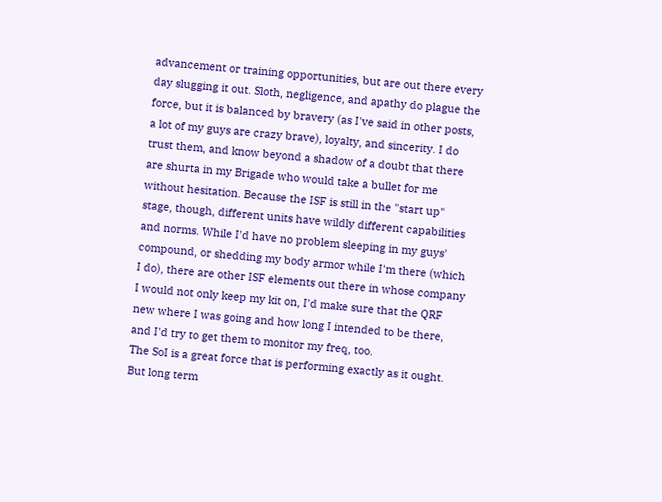advancement or training opportunities, but are out there every day slugging it out. Sloth, negligence, and apathy do plague the force, but it is balanced by bravery (as I've said in other posts, a lot of my guys are crazy brave), loyalty, and sincerity. I do trust them, and know beyond a shadow of a doubt that there are shurta in my Brigade who would take a bullet for me without hesitation. Because the ISF is still in the "start up" stage, though, different units have wildly different capabilities and norms. While I'd have no problem sleeping in my guys' compound, or shedding my body armor while I'm there (which I do), there are other ISF elements out there in whose company I would not only keep my kit on, I'd make sure that the QRF new where I was going and how long I intended to be there, and I'd try to get them to monitor my freq, too.
The SoI is a great force that is performing exactly as it ought. But long term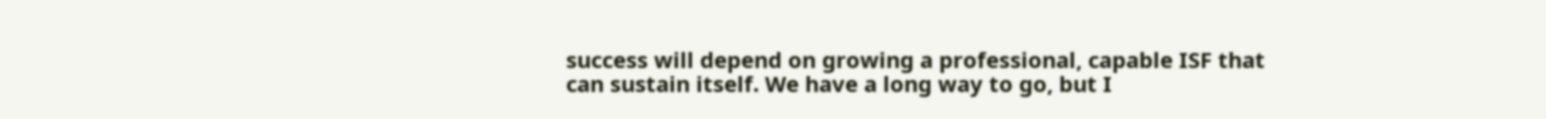success will depend on growing a professional, capable ISF that can sustain itself. We have a long way to go, but I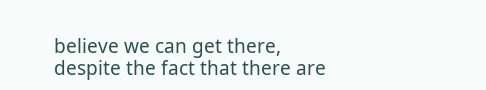believe we can get there, despite the fact that there are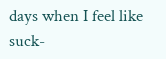days when I feel like suck-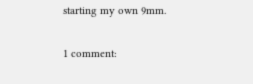starting my own 9mm.

1 comment: